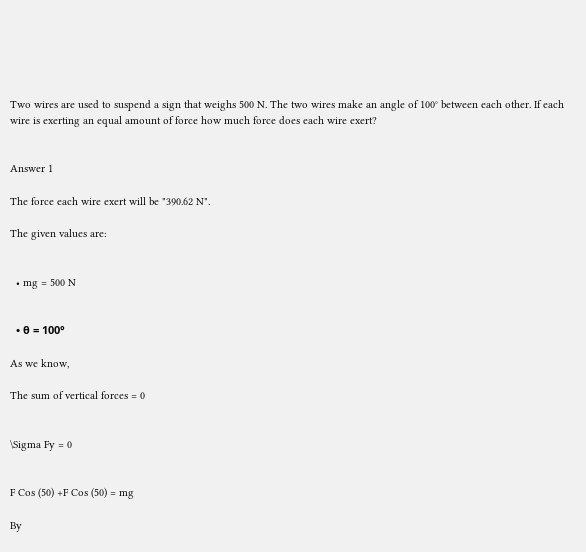Two wires are used to suspend a sign that weighs 500 N. The two wires make an angle of 100° between each other. If each wire is exerting an equal amount of force how much force does each wire exert?


Answer 1

The force each wire exert will be "390.62 N".

The given values are:


  • mg = 500 N


  • θ = 100°

As we know,

The sum of vertical forces = 0


\Sigma Fy = 0


F Cos (50) +F Cos (50) = mg

By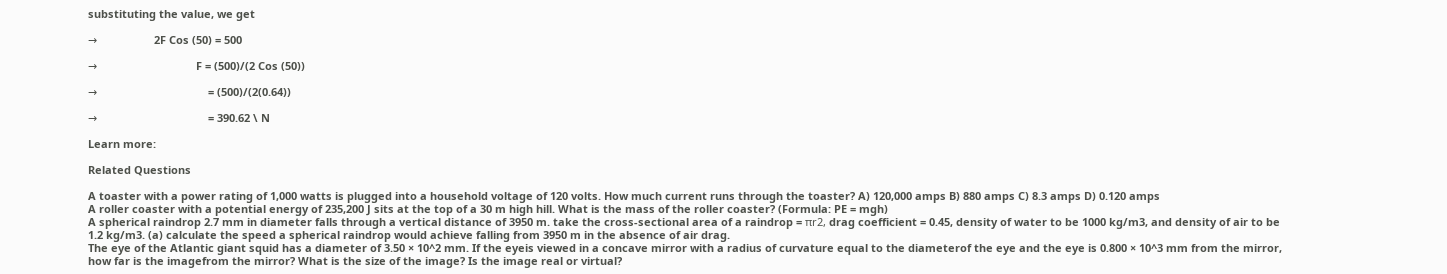substituting the value, we get

→                   2F Cos (50) = 500

→                                 F = (500)/(2 Cos (50))

→                                     = (500)/(2(0.64))

→                                     = 390.62 \ N

Learn more:

Related Questions

A toaster with a power rating of 1,000 watts is plugged into a household voltage of 120 volts. How much current runs through the toaster? A) 120,000 amps B) 880 amps C) 8.3 amps D) 0.120 amps
A roller coaster with a potential energy of 235,200 J sits at the top of a 30 m high hill. What is the mass of the roller coaster? (Formula: PE = mgh)
A spherical raindrop 2.7 mm in diameter falls through a vertical distance of 3950 m. take the cross-sectional area of a raindrop = πr2, drag coefficient = 0.45, density of water to be 1000 kg/m3, and density of air to be 1.2 kg/m3. (a) calculate the speed a spherical raindrop would achieve falling from 3950 m in the absence of air drag.
The eye of the Atlantic giant squid has a diameter of 3.50 × 10^2 mm. If the eyeis viewed in a concave mirror with a radius of curvature equal to the diameterof the eye and the eye is 0.800 × 10^3 mm from the mirror, how far is the imagefrom the mirror? What is the size of the image? Is the image real or virtual?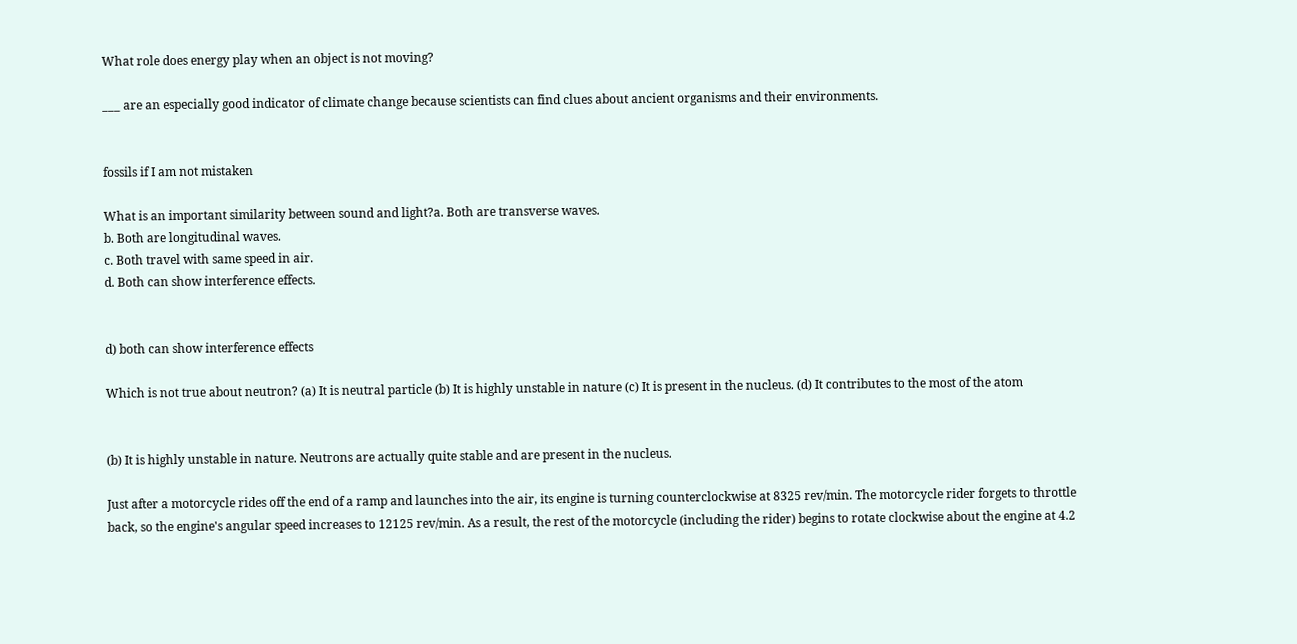What role does energy play when an object is not moving?

___ are an especially good indicator of climate change because scientists can find clues about ancient organisms and their environments.


fossils if I am not mistaken

What is an important similarity between sound and light?a. Both are transverse waves.
b. Both are longitudinal waves.
c. Both travel with same speed in air.
d. Both can show interference effects.


d) both can show interference effects

Which is not true about neutron? (a) It is neutral particle (b) It is highly unstable in nature (c) It is present in the nucleus. (d) It contributes to the most of the atom


(b) It is highly unstable in nature. Neutrons are actually quite stable and are present in the nucleus.

Just after a motorcycle rides off the end of a ramp and launches into the air, its engine is turning counterclockwise at 8325 rev/min. The motorcycle rider forgets to throttle back, so the engine's angular speed increases to 12125 rev/min. As a result, the rest of the motorcycle (including the rider) begins to rotate clockwise about the engine at 4.2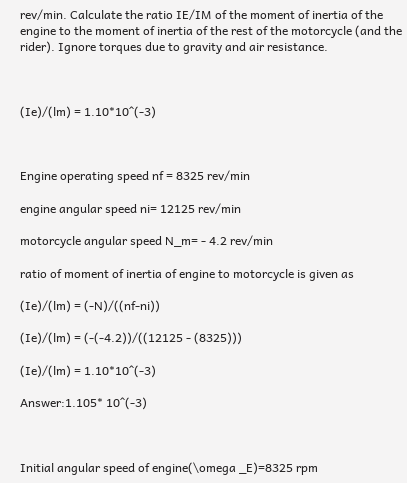rev/min. Calculate the ratio IE/IM of the moment of inertia of the engine to the moment of inertia of the rest of the motorcycle (and the rider). Ignore torques due to gravity and air resistance.



(Ie)/(lm) = 1.10*10^(-3)



Engine operating speed nf = 8325 rev/min

engine angular speed ni= 12125 rev/min

motorcycle angular speed N_m= - 4.2 rev/min

ratio of moment of inertia of engine to motorcycle is given as

(Ie)/(lm) = (-N)/((nf-ni))

(Ie)/(lm) = (-(-4.2))/((12125 - (8325)))

(Ie)/(lm) = 1.10*10^(-3)

Answer:1.105* 10^(-3)



Initial angular speed of engine(\omega _E)=8325 rpm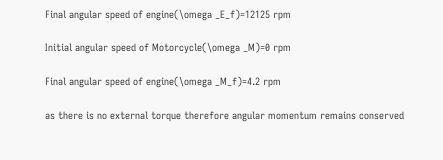Final angular speed of engine(\omega _E_f)=12125 rpm

Initial angular speed of Motorcycle(\omega _M)=0 rpm

Final angular speed of engine(\omega _M_f)=4.2 rpm

as there is no external torque therefore angular momentum remains conserved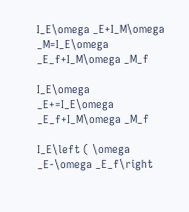I_E\omega _E+I_M\omega _M=I_E\omega _E_f+I_M\omega _M_f

I_E\omega _E+=I_E\omega _E_f+I_M\omega _M_f

I_E\left ( \omega _E-\omega _E_f\right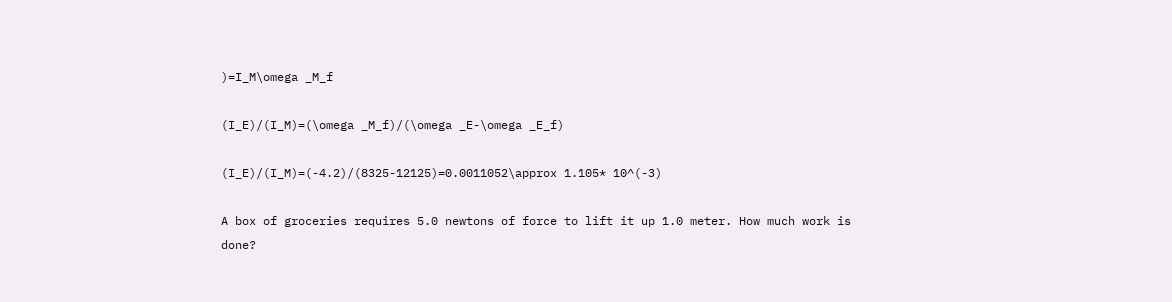)=I_M\omega _M_f

(I_E)/(I_M)=(\omega _M_f)/(\omega _E-\omega _E_f)

(I_E)/(I_M)=(-4.2)/(8325-12125)=0.0011052\approx 1.105* 10^(-3)

A box of groceries requires 5.0 newtons of force to lift it up 1.0 meter. How much work is done?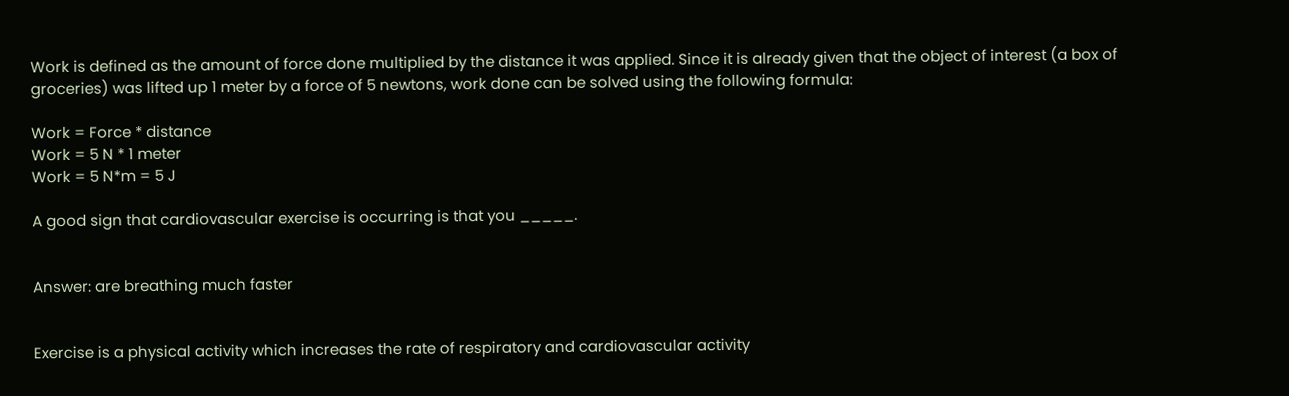Work is defined as the amount of force done multiplied by the distance it was applied. Since it is already given that the object of interest (a box of groceries) was lifted up 1 meter by a force of 5 newtons, work done can be solved using the following formula:

Work = Force * distance
Work = 5 N * 1 meter
Work = 5 N*m = 5 J

A good sign that cardiovascular exercise is occurring is that you _____.


Answer: are breathing much faster


Exercise is a physical activity which increases the rate of respiratory and cardiovascular activity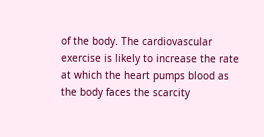of the body. The cardiovascular exercise is likely to increase the rate at which the heart pumps blood as the body faces the scarcity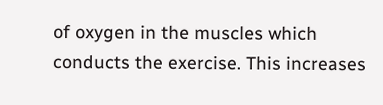of oxygen in the muscles which conducts the exercise. This increases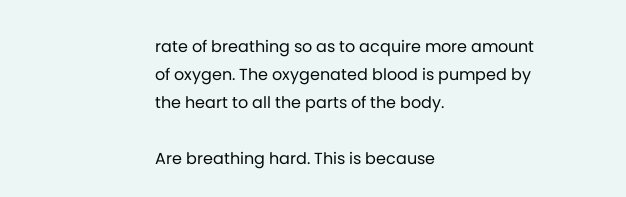rate of breathing so as to acquire more amount of oxygen. The oxygenated blood is pumped by the heart to all the parts of the body.

Are breathing hard. This is because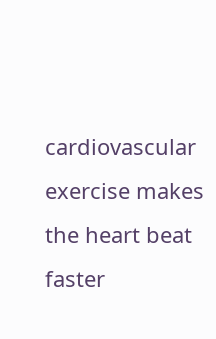cardiovascular exercise makes the heart beat faster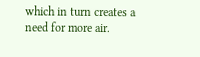which in turn creates a need for more air.